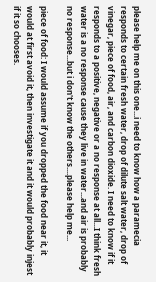please help me on this one...i need to know how a paramecia responds to certain fresh water, drop of dilute salt water, drop of vinegar, piece of food, air, and carbon dioxide. I need to know if it responds to a positive, negative or a no response at all...I think fresh water is a no response cause they live in water...and air is probably no response...but i don't know the others....please help me...

piece of food: I would assume if you dropped the food near it, it would at first avoid it, then investigate it and it would probably injest if it so chooses.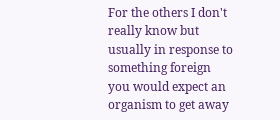For the others I don't really know but usually in response to something foreign you would expect an organism to get away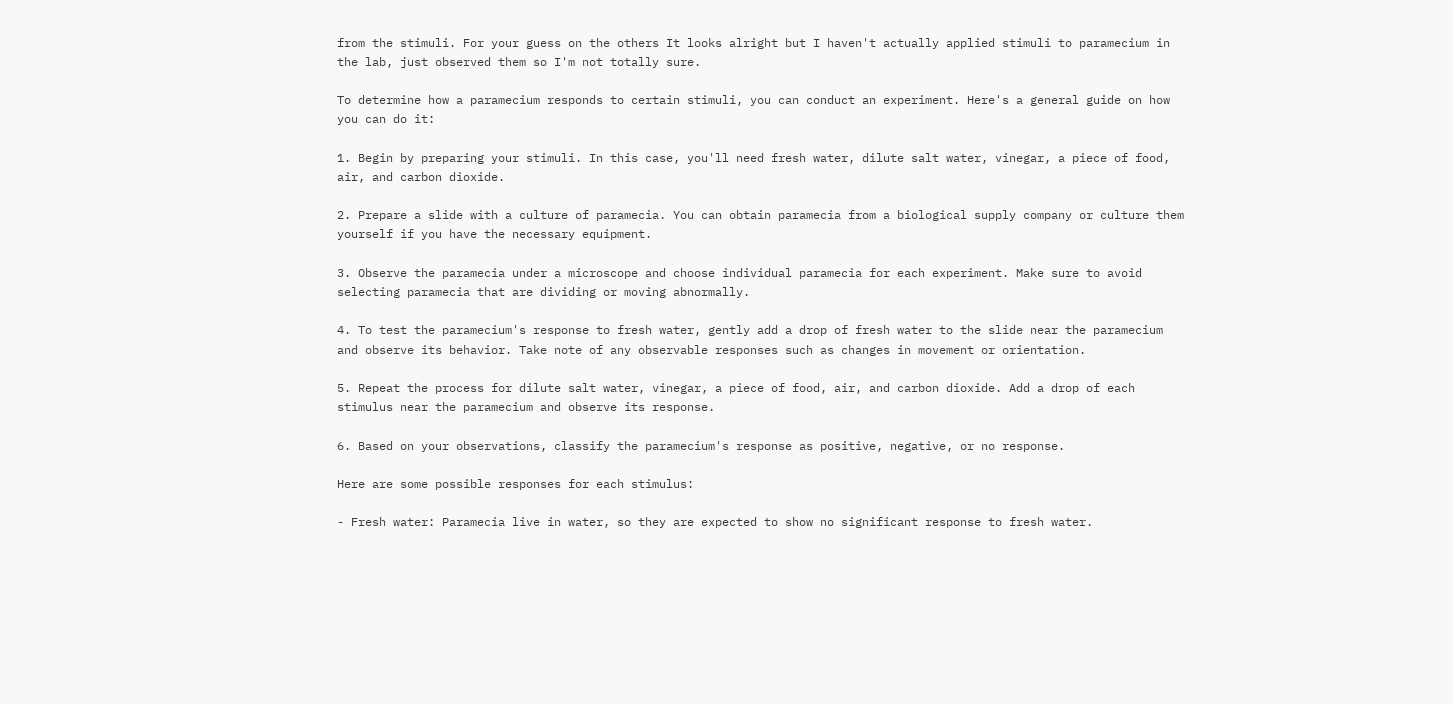from the stimuli. For your guess on the others It looks alright but I haven't actually applied stimuli to paramecium in the lab, just observed them so I'm not totally sure.

To determine how a paramecium responds to certain stimuli, you can conduct an experiment. Here's a general guide on how you can do it:

1. Begin by preparing your stimuli. In this case, you'll need fresh water, dilute salt water, vinegar, a piece of food, air, and carbon dioxide.

2. Prepare a slide with a culture of paramecia. You can obtain paramecia from a biological supply company or culture them yourself if you have the necessary equipment.

3. Observe the paramecia under a microscope and choose individual paramecia for each experiment. Make sure to avoid selecting paramecia that are dividing or moving abnormally.

4. To test the paramecium's response to fresh water, gently add a drop of fresh water to the slide near the paramecium and observe its behavior. Take note of any observable responses such as changes in movement or orientation.

5. Repeat the process for dilute salt water, vinegar, a piece of food, air, and carbon dioxide. Add a drop of each stimulus near the paramecium and observe its response.

6. Based on your observations, classify the paramecium's response as positive, negative, or no response.

Here are some possible responses for each stimulus:

- Fresh water: Paramecia live in water, so they are expected to show no significant response to fresh water.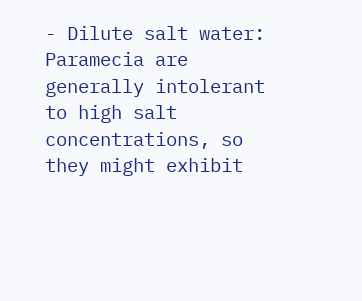- Dilute salt water: Paramecia are generally intolerant to high salt concentrations, so they might exhibit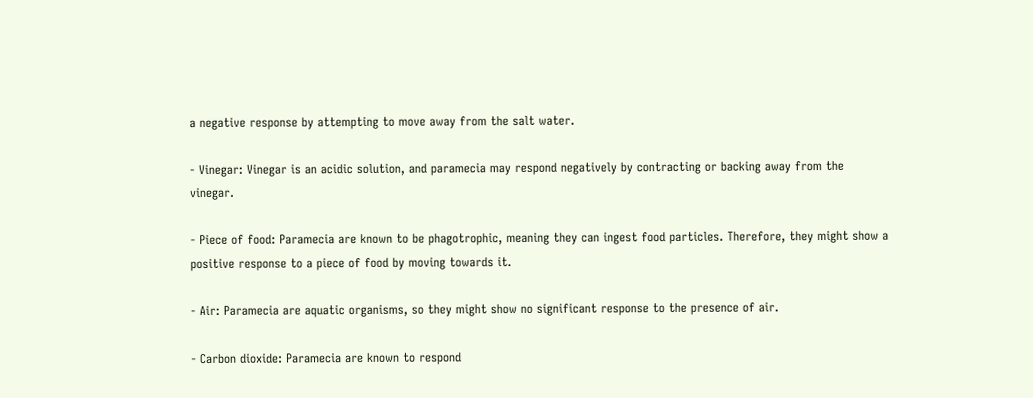a negative response by attempting to move away from the salt water.

- Vinegar: Vinegar is an acidic solution, and paramecia may respond negatively by contracting or backing away from the vinegar.

- Piece of food: Paramecia are known to be phagotrophic, meaning they can ingest food particles. Therefore, they might show a positive response to a piece of food by moving towards it.

- Air: Paramecia are aquatic organisms, so they might show no significant response to the presence of air.

- Carbon dioxide: Paramecia are known to respond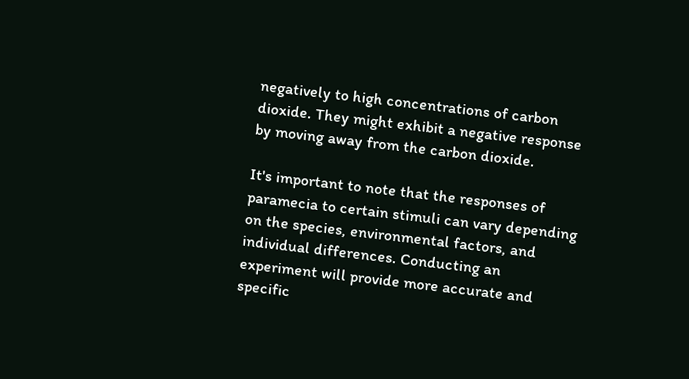negatively to high concentrations of carbon dioxide. They might exhibit a negative response by moving away from the carbon dioxide.

It's important to note that the responses of paramecia to certain stimuli can vary depending on the species, environmental factors, and individual differences. Conducting an experiment will provide more accurate and specific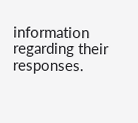information regarding their responses.